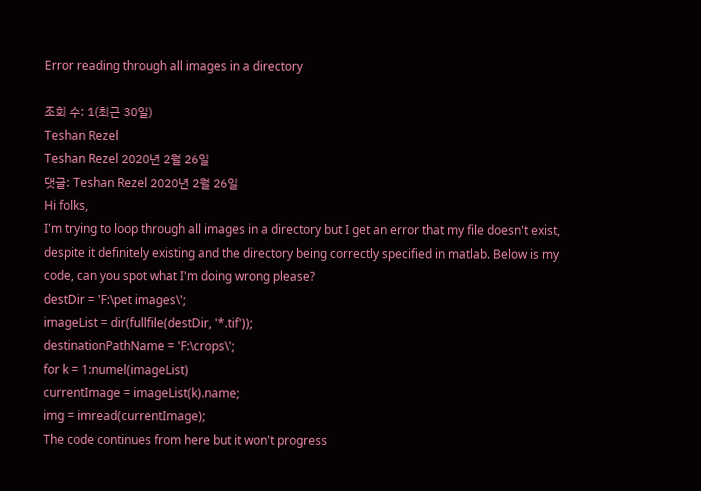Error reading through all images in a directory

조회 수: 1(최근 30일)
Teshan Rezel
Teshan Rezel 2020년 2월 26일
댓글: Teshan Rezel 2020년 2월 26일
Hi folks,
I'm trying to loop through all images in a directory but I get an error that my file doesn't exist, despite it definitely existing and the directory being correctly specified in matlab. Below is my code, can you spot what I'm doing wrong please?
destDir = 'F:\pet images\';
imageList = dir(fullfile(destDir, '*.tif'));
destinationPathName = 'F:\crops\';
for k = 1:numel(imageList)
currentImage = imageList(k).name;
img = imread(currentImage);
The code continues from here but it won't progress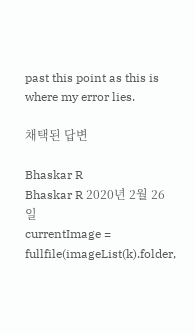past this point as this is where my error lies.

채택된 답변

Bhaskar R
Bhaskar R 2020년 2월 26일
currentImage = fullfile(imageList(k).folder,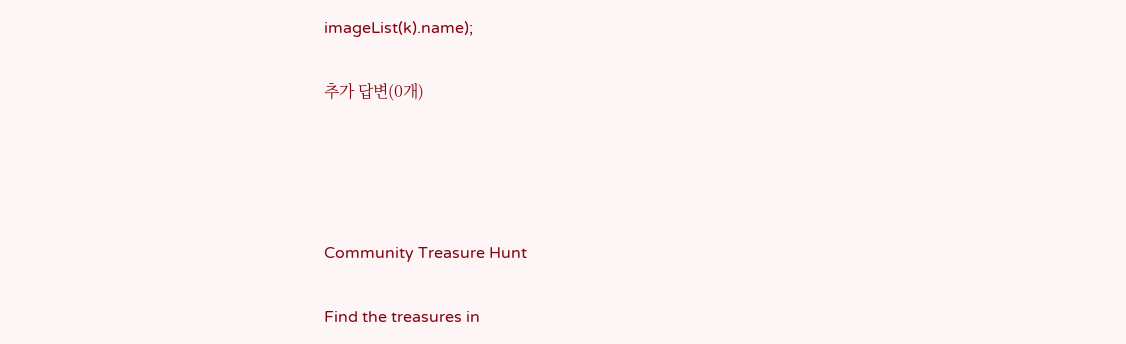imageList(k).name);

추가 답변(0개)




Community Treasure Hunt

Find the treasures in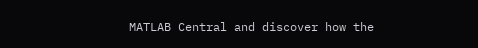MATLAB Central and discover how the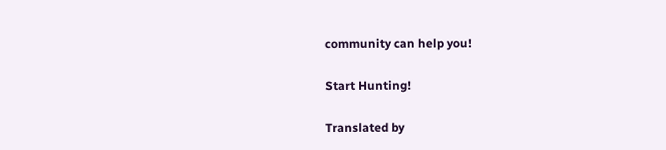community can help you!

Start Hunting!

Translated by